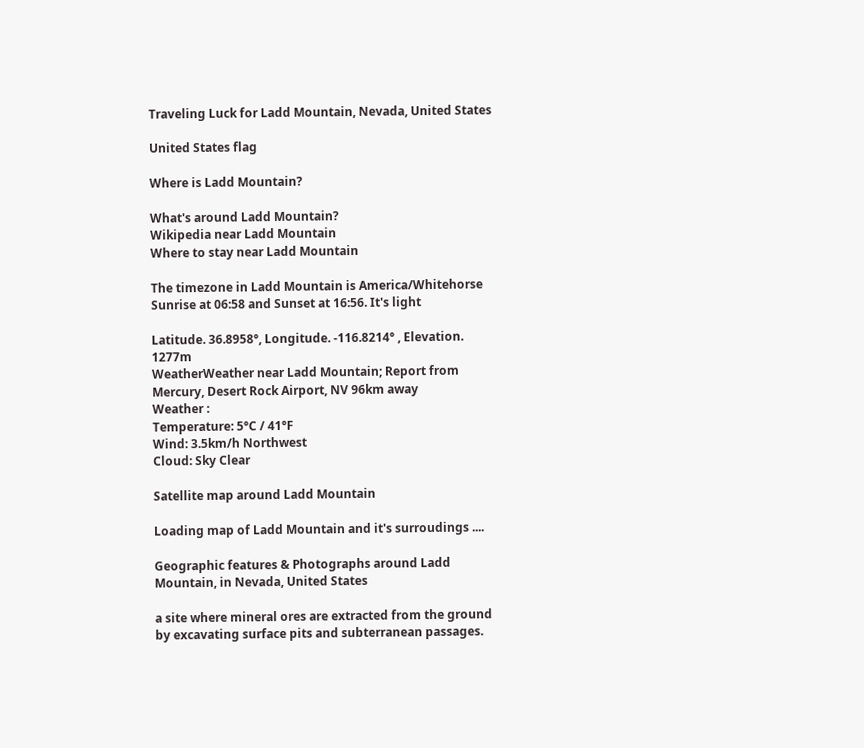Traveling Luck for Ladd Mountain, Nevada, United States

United States flag

Where is Ladd Mountain?

What's around Ladd Mountain?
Wikipedia near Ladd Mountain
Where to stay near Ladd Mountain

The timezone in Ladd Mountain is America/Whitehorse
Sunrise at 06:58 and Sunset at 16:56. It's light

Latitude. 36.8958°, Longitude. -116.8214° , Elevation. 1277m
WeatherWeather near Ladd Mountain; Report from Mercury, Desert Rock Airport, NV 96km away
Weather :
Temperature: 5°C / 41°F
Wind: 3.5km/h Northwest
Cloud: Sky Clear

Satellite map around Ladd Mountain

Loading map of Ladd Mountain and it's surroudings ....

Geographic features & Photographs around Ladd Mountain, in Nevada, United States

a site where mineral ores are extracted from the ground by excavating surface pits and subterranean passages.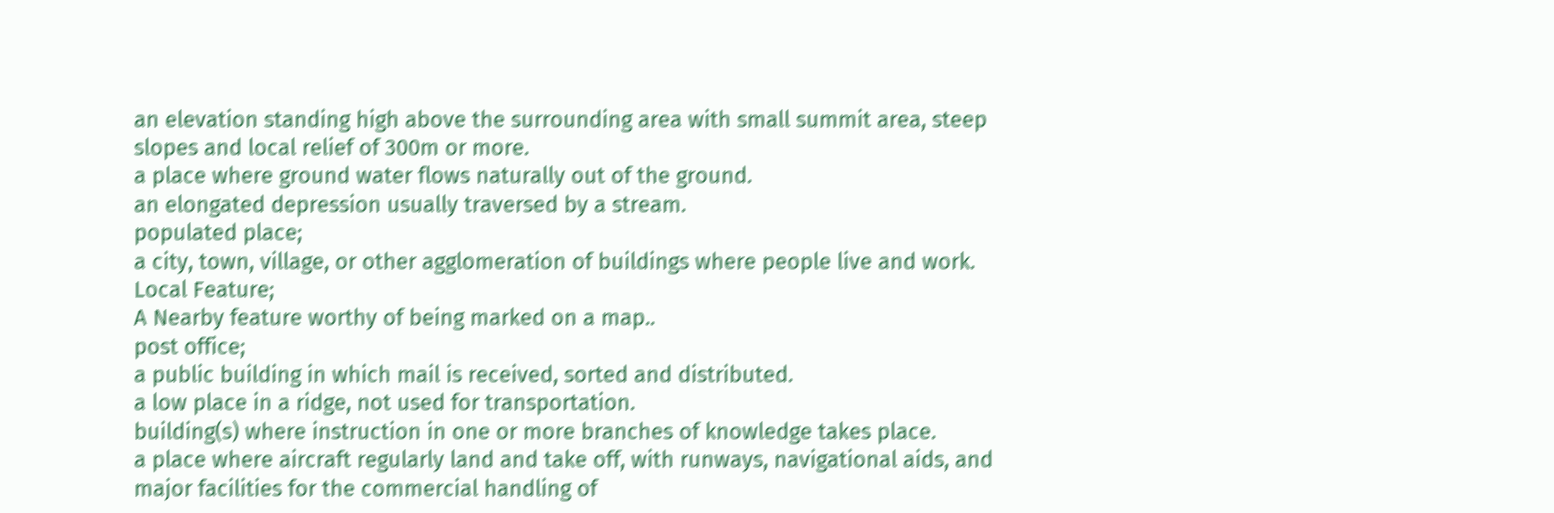an elevation standing high above the surrounding area with small summit area, steep slopes and local relief of 300m or more.
a place where ground water flows naturally out of the ground.
an elongated depression usually traversed by a stream.
populated place;
a city, town, village, or other agglomeration of buildings where people live and work.
Local Feature;
A Nearby feature worthy of being marked on a map..
post office;
a public building in which mail is received, sorted and distributed.
a low place in a ridge, not used for transportation.
building(s) where instruction in one or more branches of knowledge takes place.
a place where aircraft regularly land and take off, with runways, navigational aids, and major facilities for the commercial handling of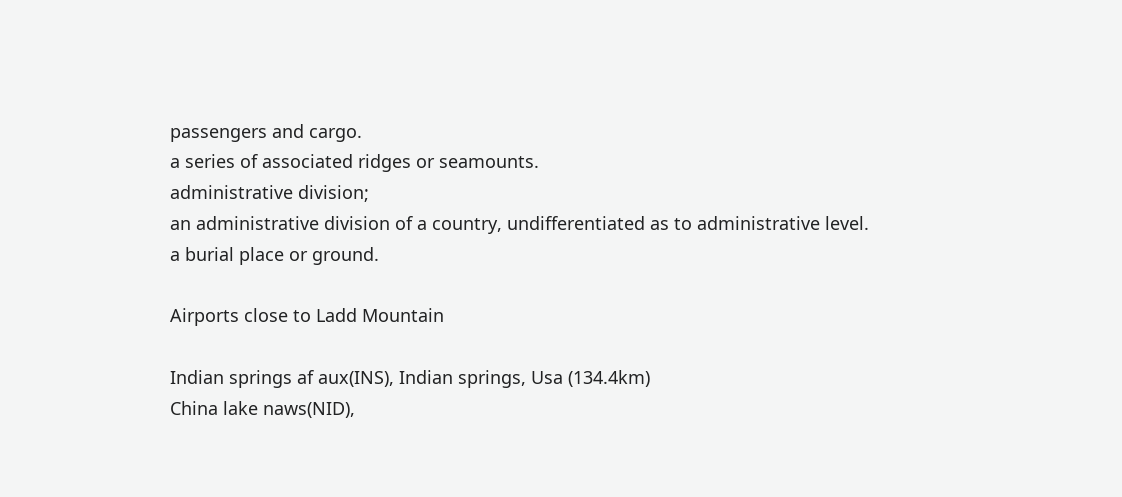passengers and cargo.
a series of associated ridges or seamounts.
administrative division;
an administrative division of a country, undifferentiated as to administrative level.
a burial place or ground.

Airports close to Ladd Mountain

Indian springs af aux(INS), Indian springs, Usa (134.4km)
China lake naws(NID),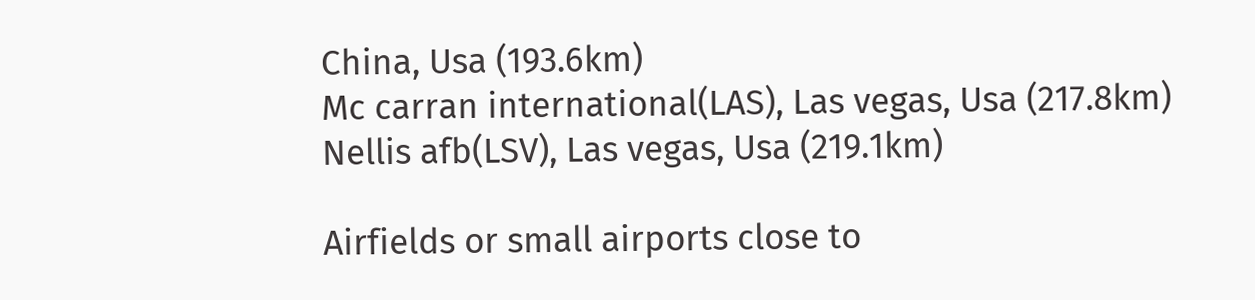China, Usa (193.6km)
Mc carran international(LAS), Las vegas, Usa (217.8km)
Nellis afb(LSV), Las vegas, Usa (219.1km)

Airfields or small airports close to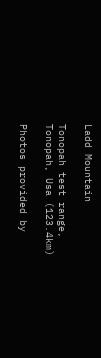Ladd Mountain

Tonopah test range, Tonopah, Usa (123.4km)

Photos provided by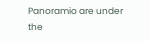Panoramio are under the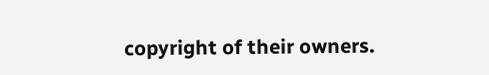copyright of their owners.